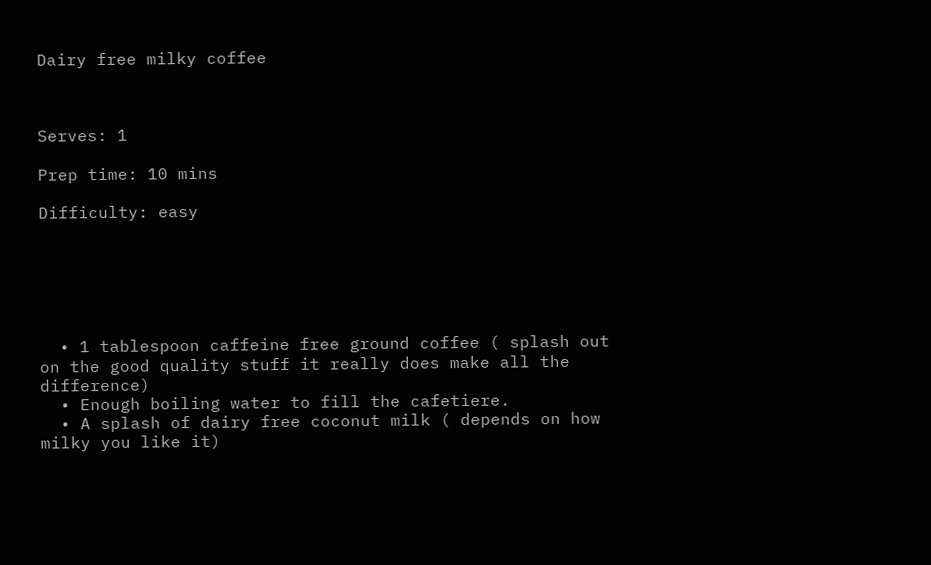Dairy free milky coffee



Serves: 1

Prep time: 10 mins

Difficulty: easy






  • 1 tablespoon caffeine free ground coffee ( splash out on the good quality stuff it really does make all the difference)
  • Enough boiling water to fill the cafetiere.
  • A splash of dairy free coconut milk ( depends on how milky you like it)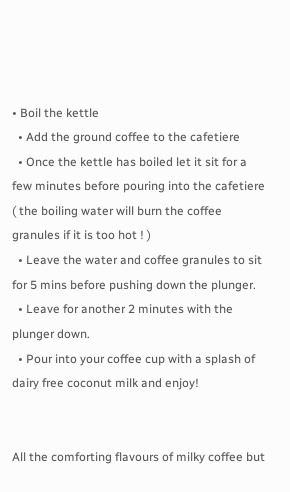• Boil the kettle
  • Add the ground coffee to the cafetiere
  • Once the kettle has boiled let it sit for a few minutes before pouring into the cafetiere ( the boiling water will burn the coffee granules if it is too hot ! )
  • Leave the water and coffee granules to sit for 5 mins before pushing down the plunger.
  • Leave for another 2 minutes with the plunger down.
  • Pour into your coffee cup with a splash of dairy free coconut milk and enjoy!


All the comforting flavours of milky coffee but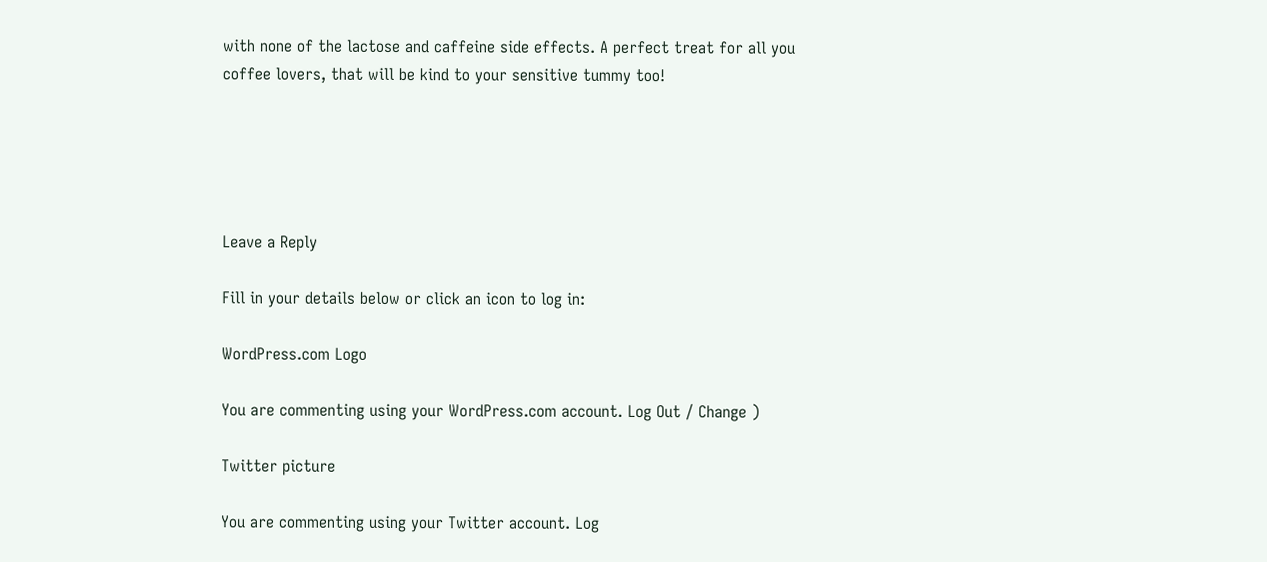with none of the lactose and caffeine side effects. A perfect treat for all you coffee lovers, that will be kind to your sensitive tummy too!





Leave a Reply

Fill in your details below or click an icon to log in:

WordPress.com Logo

You are commenting using your WordPress.com account. Log Out / Change )

Twitter picture

You are commenting using your Twitter account. Log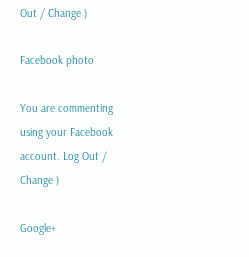Out / Change )

Facebook photo

You are commenting using your Facebook account. Log Out / Change )

Google+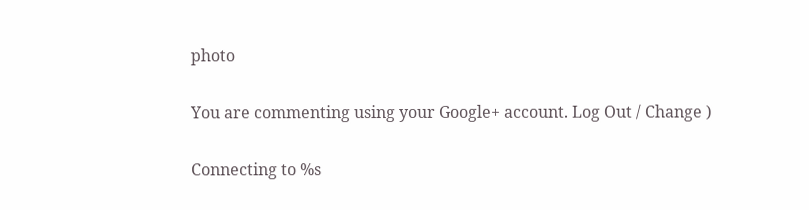photo

You are commenting using your Google+ account. Log Out / Change )

Connecting to %s